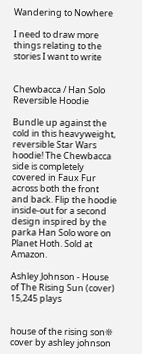Wandering to Nowhere

I need to draw more things relating to the stories I want to write


Chewbacca / Han Solo Reversible Hoodie

Bundle up against the cold in this heavyweight, reversible Star Wars hoodie! The Chewbacca side is completely covered in Faux Fur across both the front and back. Flip the hoodie inside-out for a second design inspired by the parka Han Solo wore on Planet Hoth. Sold at Amazon.

Ashley Johnson - House of The Rising Sun (cover)
15,245 plays


house of the rising son❊ cover by ashley johnson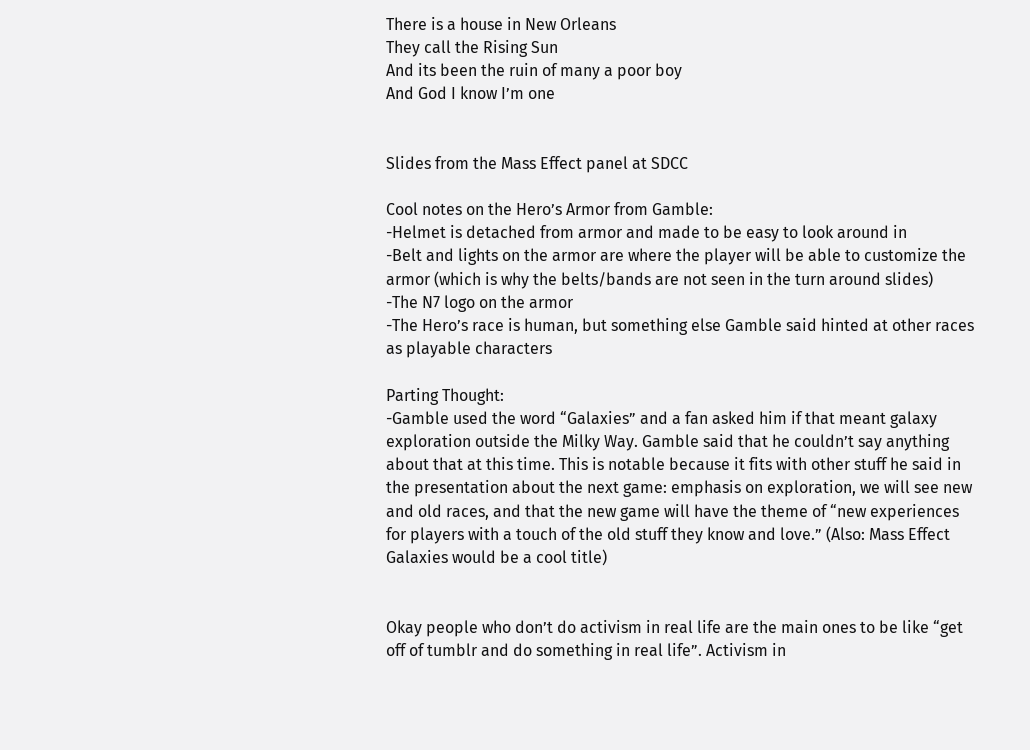There is a house in New Orleans
They call the Rising Sun
And its been the ruin of many a poor boy
And God I know I’m one


Slides from the Mass Effect panel at SDCC

Cool notes on the Hero’s Armor from Gamble:
-Helmet is detached from armor and made to be easy to look around in
-Belt and lights on the armor are where the player will be able to customize the armor (which is why the belts/bands are not seen in the turn around slides)
-The N7 logo on the armor
-The Hero’s race is human, but something else Gamble said hinted at other races as playable characters

Parting Thought:
-Gamble used the word “Galaxies” and a fan asked him if that meant galaxy exploration outside the Milky Way. Gamble said that he couldn’t say anything about that at this time. This is notable because it fits with other stuff he said in the presentation about the next game: emphasis on exploration, we will see new and old races, and that the new game will have the theme of “new experiences for players with a touch of the old stuff they know and love.” (Also: Mass Effect Galaxies would be a cool title)


Okay people who don’t do activism in real life are the main ones to be like “get off of tumblr and do something in real life”. Activism in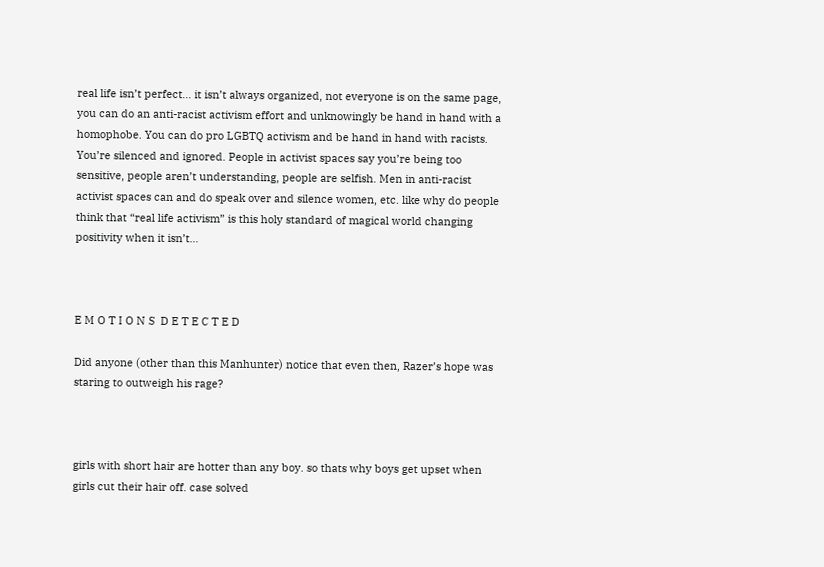real life isn’t perfect… it isn’t always organized, not everyone is on the same page, you can do an anti-racist activism effort and unknowingly be hand in hand with a homophobe. You can do pro LGBTQ activism and be hand in hand with racists. You’re silenced and ignored. People in activist spaces say you’re being too sensitive, people aren’t understanding, people are selfish. Men in anti-racist activist spaces can and do speak over and silence women, etc. like why do people think that “real life activism” is this holy standard of magical world changing positivity when it isn’t…



E M O T I O N S  D E T E C T E D

Did anyone (other than this Manhunter) notice that even then, Razer’s hope was staring to outweigh his rage?



girls with short hair are hotter than any boy. so thats why boys get upset when girls cut their hair off. case solved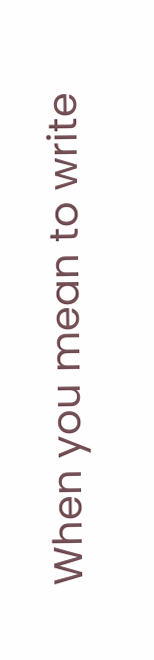When you mean to write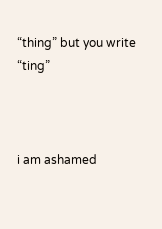“thing” but you write “ting”



i am ashamed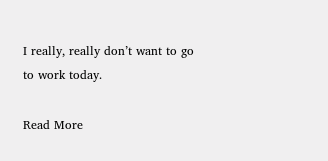I really, really don’t want to go to work today.

Read More